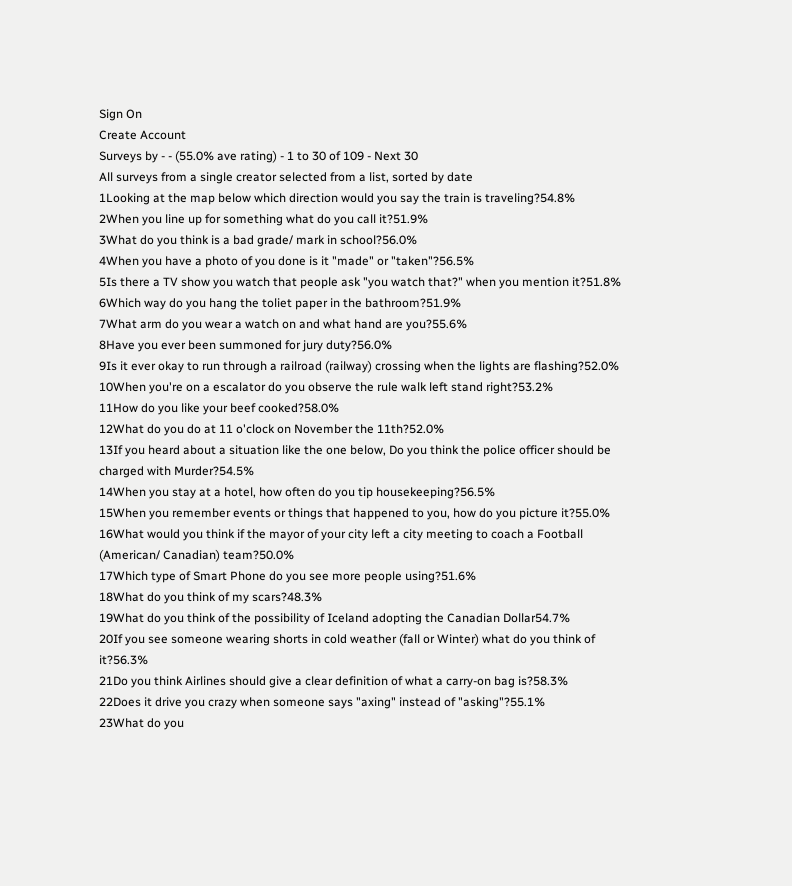Sign On
Create Account
Surveys by - - (55.0% ave rating) - 1 to 30 of 109 - Next 30
All surveys from a single creator selected from a list, sorted by date
1Looking at the map below which direction would you say the train is traveling?54.8%
2When you line up for something what do you call it?51.9%
3What do you think is a bad grade/ mark in school?56.0%
4When you have a photo of you done is it "made" or "taken"?56.5%
5Is there a TV show you watch that people ask "you watch that?" when you mention it?51.8%
6Which way do you hang the toliet paper in the bathroom?51.9%
7What arm do you wear a watch on and what hand are you?55.6%
8Have you ever been summoned for jury duty?56.0%
9Is it ever okay to run through a railroad (railway) crossing when the lights are flashing?52.0%
10When you're on a escalator do you observe the rule walk left stand right?53.2%
11How do you like your beef cooked?58.0%
12What do you do at 11 o'clock on November the 11th?52.0%
13If you heard about a situation like the one below, Do you think the police officer should be charged with Murder?54.5%
14When you stay at a hotel, how often do you tip housekeeping?56.5%
15When you remember events or things that happened to you, how do you picture it?55.0%
16What would you think if the mayor of your city left a city meeting to coach a Football (American/ Canadian) team?50.0%
17Which type of Smart Phone do you see more people using?51.6%
18What do you think of my scars?48.3%
19What do you think of the possibility of Iceland adopting the Canadian Dollar54.7%
20If you see someone wearing shorts in cold weather (fall or Winter) what do you think of it?56.3%
21Do you think Airlines should give a clear definition of what a carry-on bag is?58.3%
22Does it drive you crazy when someone says "axing" instead of "asking"?55.1%
23What do you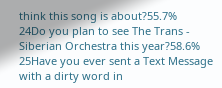think this song is about?55.7%
24Do you plan to see The Trans - Siberian Orchestra this year?58.6%
25Have you ever sent a Text Message with a dirty word in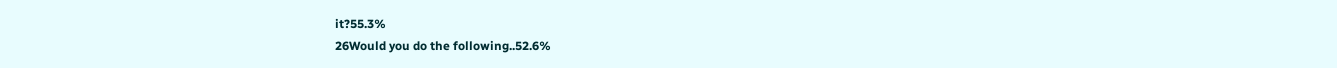it?55.3%
26Would you do the following..52.6%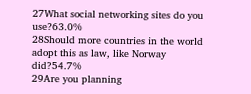27What social networking sites do you use?63.0%
28Should more countries in the world adopt this as law, like Norway did?54.7%
29Are you planning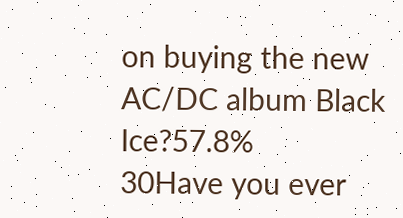on buying the new AC/DC album Black Ice?57.8%
30Have you ever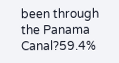been through the Panama Canal?59.4%